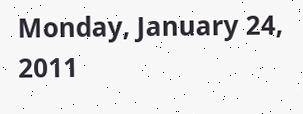Monday, January 24, 2011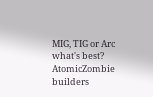MIG, TIG or Arc what's best? AtomicZombie builders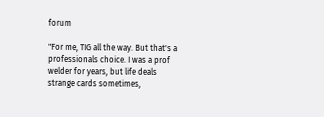forum

"For me, TIG all the way. But that's a professionals choice. I was a prof welder for years, but life deals strange cards sometimes,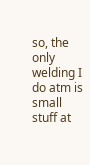so, the only welding I do atm is small stuff at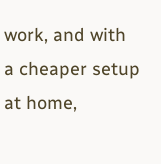work, and with a cheaper setup at home,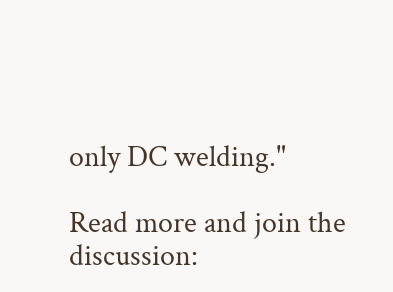only DC welding."

Read more and join the discussion: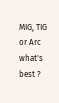MIG, TIG or Arc what's best ?